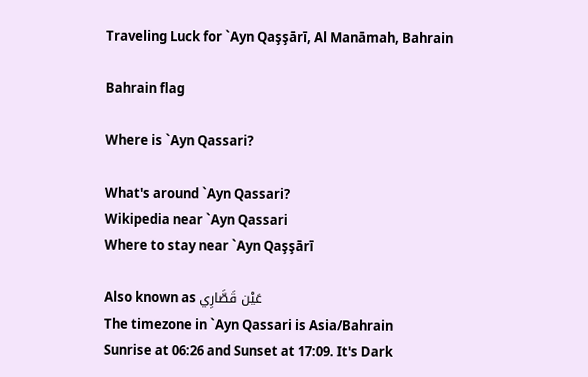Traveling Luck for `Ayn Qaşşārī, Al Manāmah, Bahrain

Bahrain flag

Where is `Ayn Qassari?

What's around `Ayn Qassari?
Wikipedia near `Ayn Qassari
Where to stay near `Ayn Qaşşārī

Also known as عَيْن قَصَّارِي
The timezone in `Ayn Qassari is Asia/Bahrain
Sunrise at 06:26 and Sunset at 17:09. It's Dark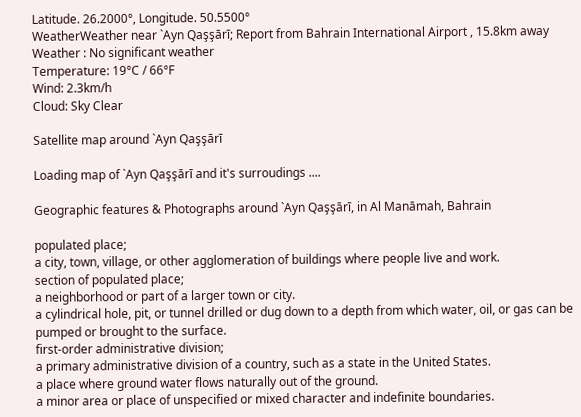Latitude. 26.2000°, Longitude. 50.5500°
WeatherWeather near `Ayn Qaşşārī; Report from Bahrain International Airport , 15.8km away
Weather : No significant weather
Temperature: 19°C / 66°F
Wind: 2.3km/h
Cloud: Sky Clear

Satellite map around `Ayn Qaşşārī

Loading map of `Ayn Qaşşārī and it's surroudings ....

Geographic features & Photographs around `Ayn Qaşşārī, in Al Manāmah, Bahrain

populated place;
a city, town, village, or other agglomeration of buildings where people live and work.
section of populated place;
a neighborhood or part of a larger town or city.
a cylindrical hole, pit, or tunnel drilled or dug down to a depth from which water, oil, or gas can be pumped or brought to the surface.
first-order administrative division;
a primary administrative division of a country, such as a state in the United States.
a place where ground water flows naturally out of the ground.
a minor area or place of unspecified or mixed character and indefinite boundaries.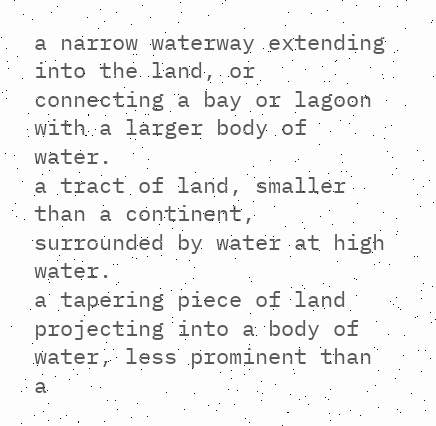a narrow waterway extending into the land, or connecting a bay or lagoon with a larger body of water.
a tract of land, smaller than a continent, surrounded by water at high water.
a tapering piece of land projecting into a body of water, less prominent than a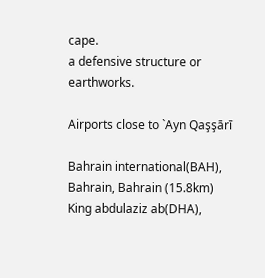cape.
a defensive structure or earthworks.

Airports close to `Ayn Qaşşārī

Bahrain international(BAH), Bahrain, Bahrain (15.8km)
King abdulaziz ab(DHA),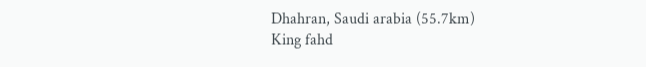Dhahran, Saudi arabia (55.7km)
King fahd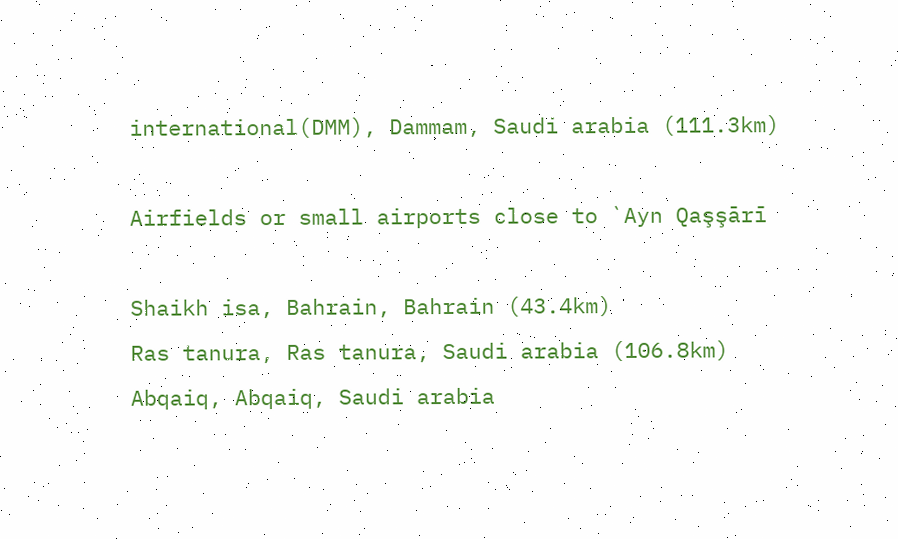international(DMM), Dammam, Saudi arabia (111.3km)

Airfields or small airports close to `Ayn Qaşşārī

Shaikh isa, Bahrain, Bahrain (43.4km)
Ras tanura, Ras tanura, Saudi arabia (106.8km)
Abqaiq, Abqaiq, Saudi arabia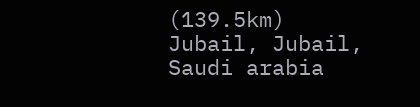(139.5km)
Jubail, Jubail, Saudi arabia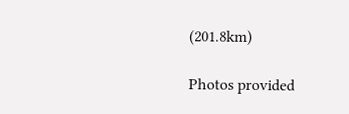(201.8km)

Photos provided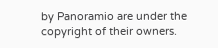by Panoramio are under the copyright of their owners.